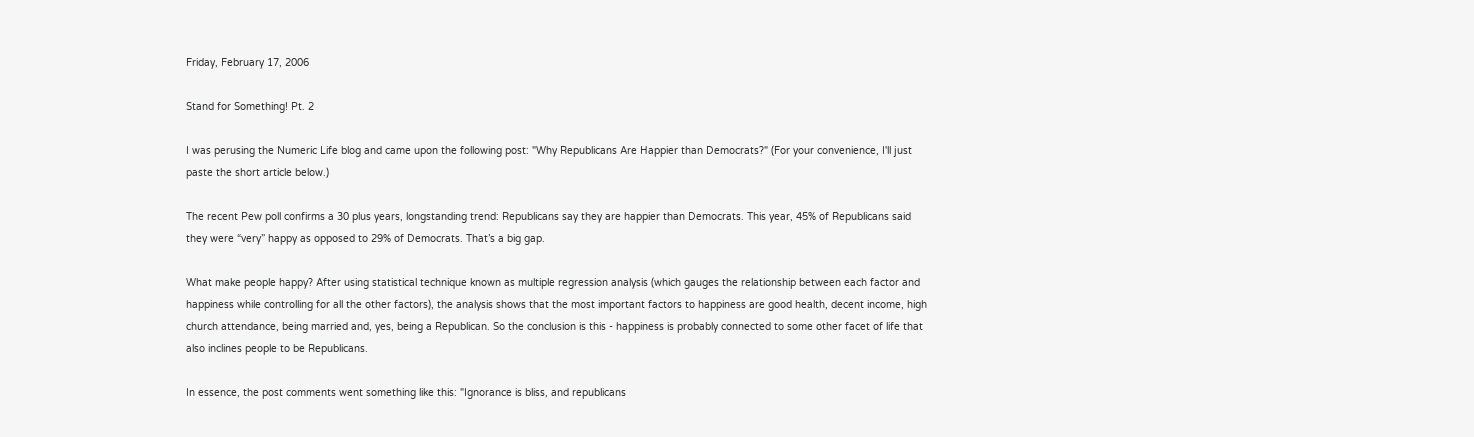Friday, February 17, 2006

Stand for Something! Pt. 2

I was perusing the Numeric Life blog and came upon the following post: "Why Republicans Are Happier than Democrats?" (For your convenience, I'll just paste the short article below.)

The recent Pew poll confirms a 30 plus years, longstanding trend: Republicans say they are happier than Democrats. This year, 45% of Republicans said they were “very” happy as opposed to 29% of Democrats. That’s a big gap.

What make people happy? After using statistical technique known as multiple regression analysis (which gauges the relationship between each factor and happiness while controlling for all the other factors), the analysis shows that the most important factors to happiness are good health, decent income, high church attendance, being married and, yes, being a Republican. So the conclusion is this - happiness is probably connected to some other facet of life that also inclines people to be Republicans.

In essence, the post comments went something like this: "Ignorance is bliss, and republicans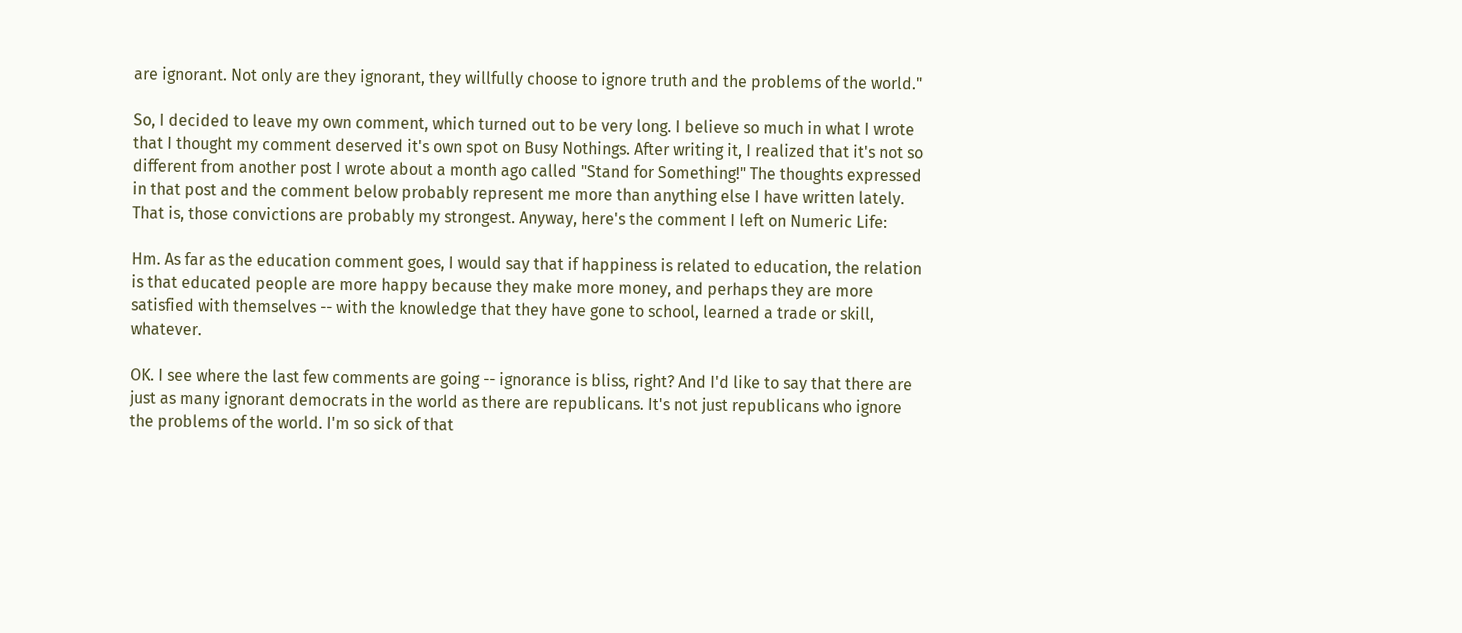are ignorant. Not only are they ignorant, they willfully choose to ignore truth and the problems of the world."

So, I decided to leave my own comment, which turned out to be very long. I believe so much in what I wrote that I thought my comment deserved it's own spot on Busy Nothings. After writing it, I realized that it's not so different from another post I wrote about a month ago called "Stand for Something!" The thoughts expressed in that post and the comment below probably represent me more than anything else I have written lately. That is, those convictions are probably my strongest. Anyway, here's the comment I left on Numeric Life:

Hm. As far as the education comment goes, I would say that if happiness is related to education, the relation is that educated people are more happy because they make more money, and perhaps they are more satisfied with themselves -- with the knowledge that they have gone to school, learned a trade or skill, whatever.

OK. I see where the last few comments are going -- ignorance is bliss, right? And I'd like to say that there are just as many ignorant democrats in the world as there are republicans. It's not just republicans who ignore the problems of the world. I'm so sick of that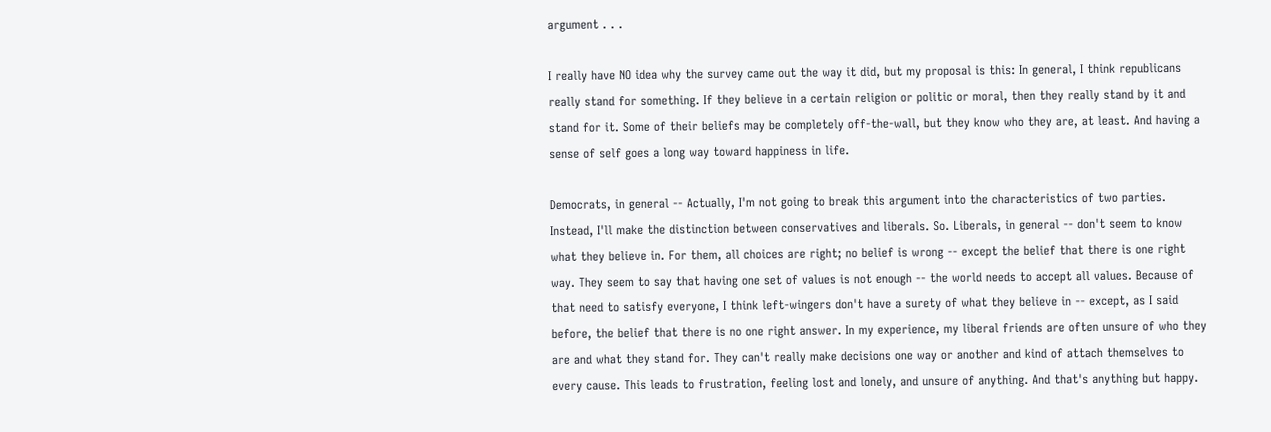argument . . .

I really have NO idea why the survey came out the way it did, but my proposal is this: In general, I think republicans really stand for something. If they believe in a certain religion or politic or moral, then they really stand by it and stand for it. Some of their beliefs may be completely off-the-wall, but they know who they are, at least. And having a sense of self goes a long way toward happiness in life.

Democrats, in general -- Actually, I'm not going to break this argument into the characteristics of two parties. Instead, I'll make the distinction between conservatives and liberals. So. Liberals, in general -- don't seem to know what they believe in. For them, all choices are right; no belief is wrong -- except the belief that there is one right way. They seem to say that having one set of values is not enough -- the world needs to accept all values. Because of that need to satisfy everyone, I think left-wingers don't have a surety of what they believe in -- except, as I said before, the belief that there is no one right answer. In my experience, my liberal friends are often unsure of who they are and what they stand for. They can't really make decisions one way or another and kind of attach themselves to every cause. This leads to frustration, feeling lost and lonely, and unsure of anything. And that's anything but happy.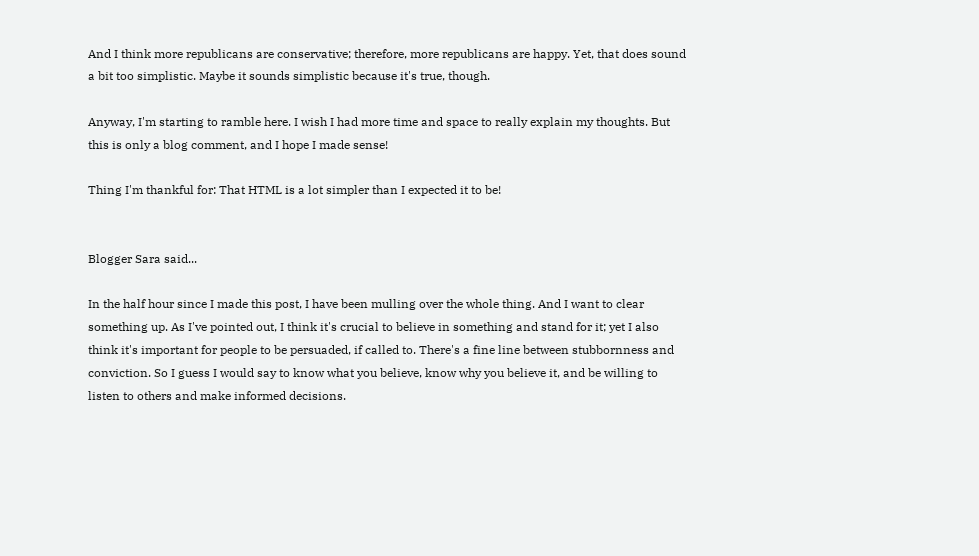And I think more republicans are conservative; therefore, more republicans are happy. Yet, that does sound a bit too simplistic. Maybe it sounds simplistic because it's true, though.

Anyway, I'm starting to ramble here. I wish I had more time and space to really explain my thoughts. But this is only a blog comment, and I hope I made sense!

Thing I'm thankful for: That HTML is a lot simpler than I expected it to be!


Blogger Sara said...

In the half hour since I made this post, I have been mulling over the whole thing. And I want to clear something up. As I've pointed out, I think it's crucial to believe in something and stand for it; yet I also think it's important for people to be persuaded, if called to. There's a fine line between stubbornness and conviction. So I guess I would say to know what you believe, know why you believe it, and be willing to listen to others and make informed decisions.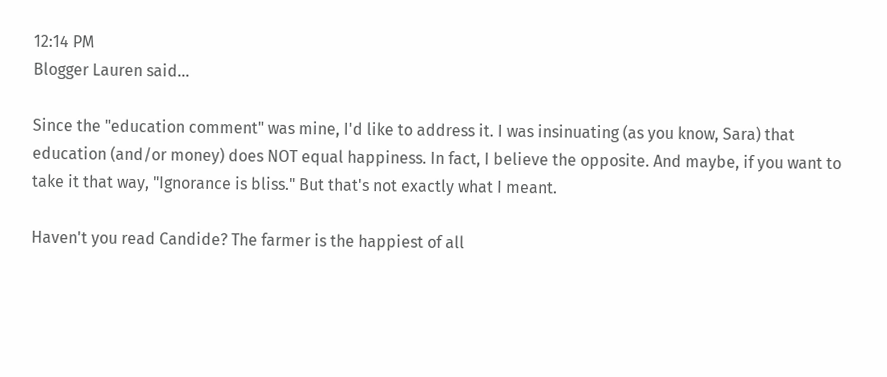12:14 PM
Blogger Lauren said...

Since the "education comment" was mine, I'd like to address it. I was insinuating (as you know, Sara) that education (and/or money) does NOT equal happiness. In fact, I believe the opposite. And maybe, if you want to take it that way, "Ignorance is bliss." But that's not exactly what I meant.

Haven't you read Candide? The farmer is the happiest of all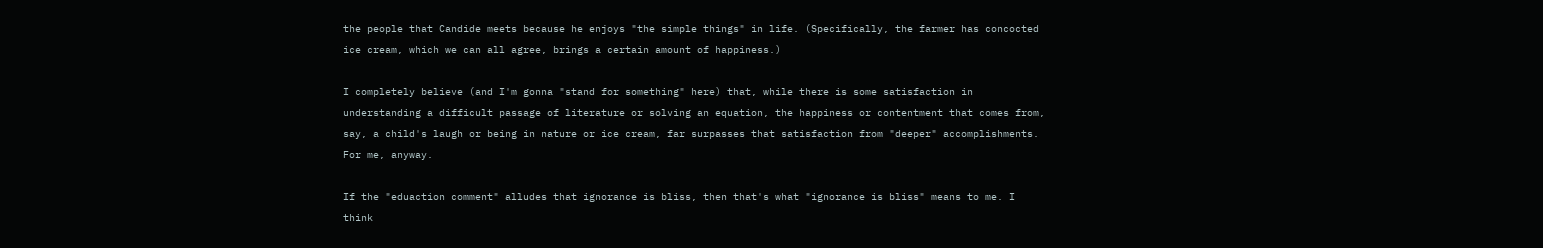the people that Candide meets because he enjoys "the simple things" in life. (Specifically, the farmer has concocted ice cream, which we can all agree, brings a certain amount of happiness.)

I completely believe (and I'm gonna "stand for something" here) that, while there is some satisfaction in understanding a difficult passage of literature or solving an equation, the happiness or contentment that comes from, say, a child's laugh or being in nature or ice cream, far surpasses that satisfaction from "deeper" accomplishments. For me, anyway.

If the "eduaction comment" alludes that ignorance is bliss, then that's what "ignorance is bliss" means to me. I think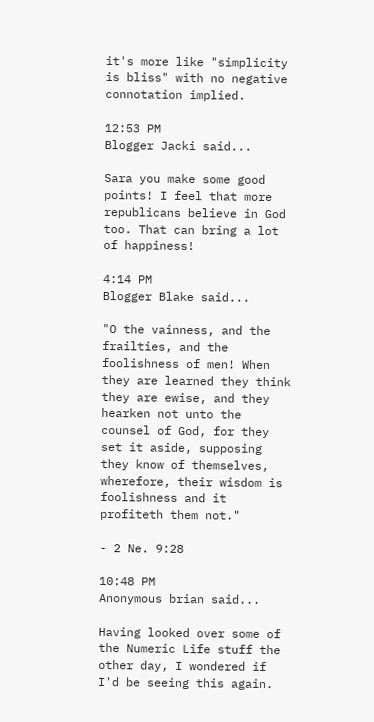it's more like "simplicity is bliss" with no negative connotation implied.

12:53 PM
Blogger Jacki said...

Sara you make some good points! I feel that more republicans believe in God too. That can bring a lot of happiness!

4:14 PM
Blogger Blake said...

"O the vainness, and the frailties, and the foolishness of men! When they are learned they think they are ewise, and they hearken not unto the counsel of God, for they set it aside, supposing they know of themselves, wherefore, their wisdom is foolishness and it profiteth them not."

- 2 Ne. 9:28

10:48 PM
Anonymous brian said...

Having looked over some of the Numeric Life stuff the other day, I wondered if I'd be seeing this again.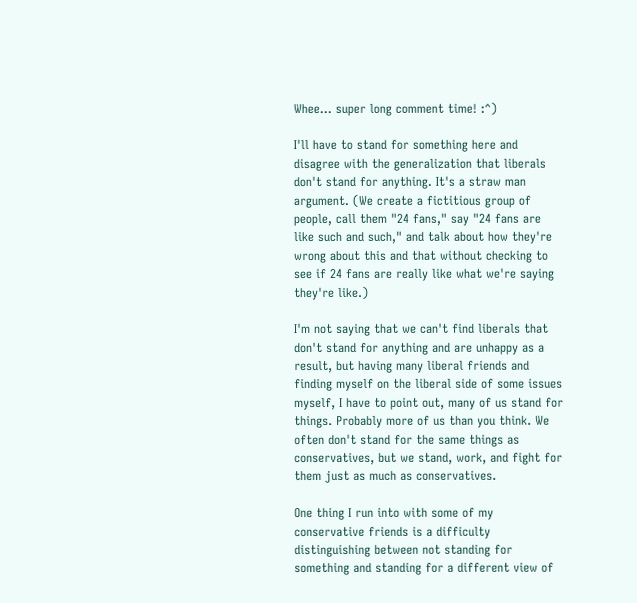Whee... super long comment time! :^)

I'll have to stand for something here and disagree with the generalization that liberals don't stand for anything. It's a straw man argument. (We create a fictitious group of people, call them "24 fans," say "24 fans are like such and such," and talk about how they're wrong about this and that without checking to see if 24 fans are really like what we're saying they're like.)

I'm not saying that we can't find liberals that don't stand for anything and are unhappy as a result, but having many liberal friends and finding myself on the liberal side of some issues myself, I have to point out, many of us stand for things. Probably more of us than you think. We often don't stand for the same things as conservatives, but we stand, work, and fight for them just as much as conservatives.

One thing I run into with some of my conservative friends is a difficulty distinguishing between not standing for something and standing for a different view of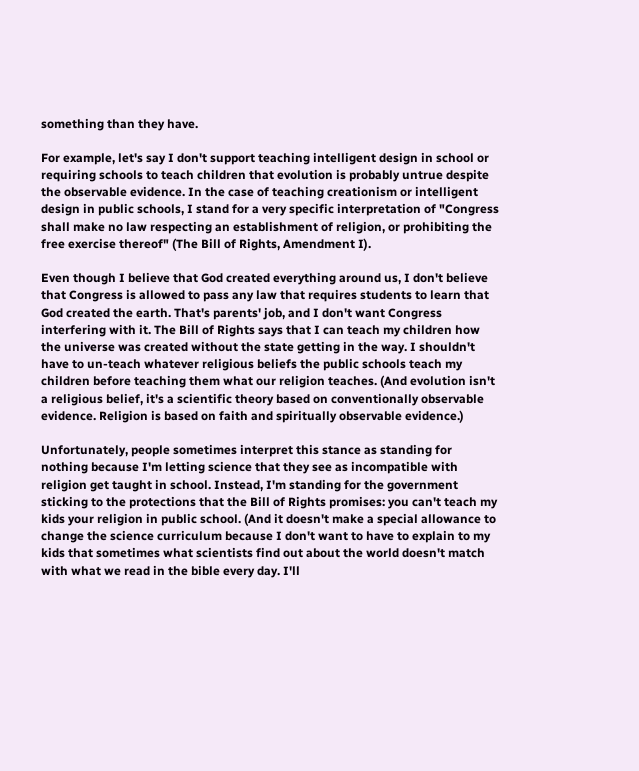something than they have.

For example, let's say I don't support teaching intelligent design in school or requiring schools to teach children that evolution is probably untrue despite the observable evidence. In the case of teaching creationism or intelligent design in public schools, I stand for a very specific interpretation of "Congress shall make no law respecting an establishment of religion, or prohibiting the free exercise thereof" (The Bill of Rights, Amendment I).

Even though I believe that God created everything around us, I don't believe that Congress is allowed to pass any law that requires students to learn that God created the earth. That's parents' job, and I don't want Congress interfering with it. The Bill of Rights says that I can teach my children how the universe was created without the state getting in the way. I shouldn't have to un-teach whatever religious beliefs the public schools teach my children before teaching them what our religion teaches. (And evolution isn't a religious belief, it's a scientific theory based on conventionally observable evidence. Religion is based on faith and spiritually observable evidence.)

Unfortunately, people sometimes interpret this stance as standing for nothing because I'm letting science that they see as incompatible with religion get taught in school. Instead, I'm standing for the government sticking to the protections that the Bill of Rights promises: you can't teach my kids your religion in public school. (And it doesn't make a special allowance to change the science curriculum because I don't want to have to explain to my kids that sometimes what scientists find out about the world doesn't match with what we read in the bible every day. I'll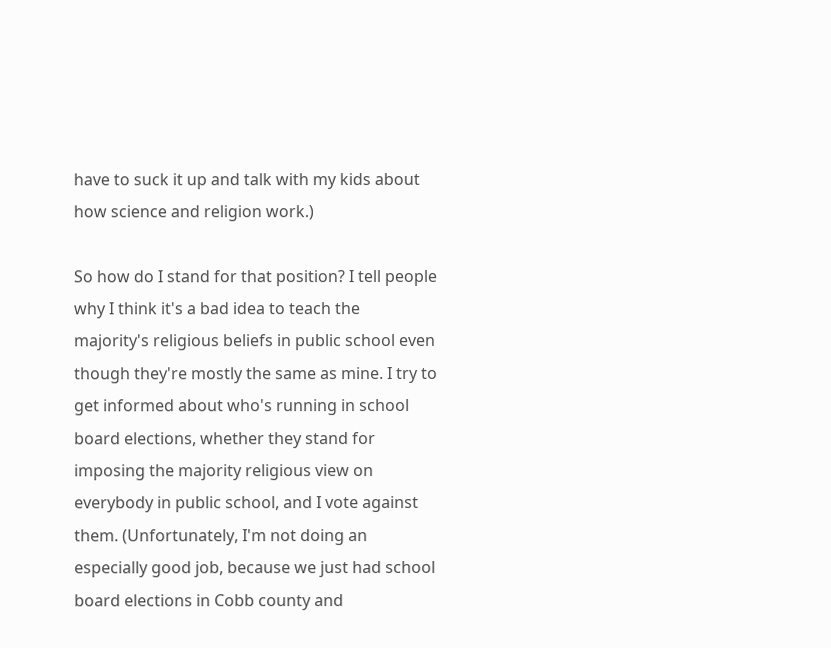have to suck it up and talk with my kids about how science and religion work.)

So how do I stand for that position? I tell people why I think it's a bad idea to teach the majority's religious beliefs in public school even though they're mostly the same as mine. I try to get informed about who's running in school board elections, whether they stand for imposing the majority religious view on everybody in public school, and I vote against them. (Unfortunately, I'm not doing an especially good job, because we just had school board elections in Cobb county and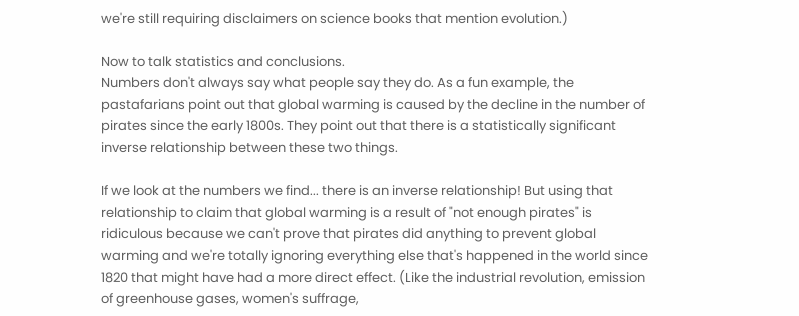we're still requiring disclaimers on science books that mention evolution.)

Now to talk statistics and conclusions.
Numbers don't always say what people say they do. As a fun example, the pastafarians point out that global warming is caused by the decline in the number of pirates since the early 1800s. They point out that there is a statistically significant inverse relationship between these two things.

If we look at the numbers we find... there is an inverse relationship! But using that relationship to claim that global warming is a result of "not enough pirates" is ridiculous because we can't prove that pirates did anything to prevent global warming and we're totally ignoring everything else that's happened in the world since 1820 that might have had a more direct effect. (Like the industrial revolution, emission of greenhouse gases, women's suffrage,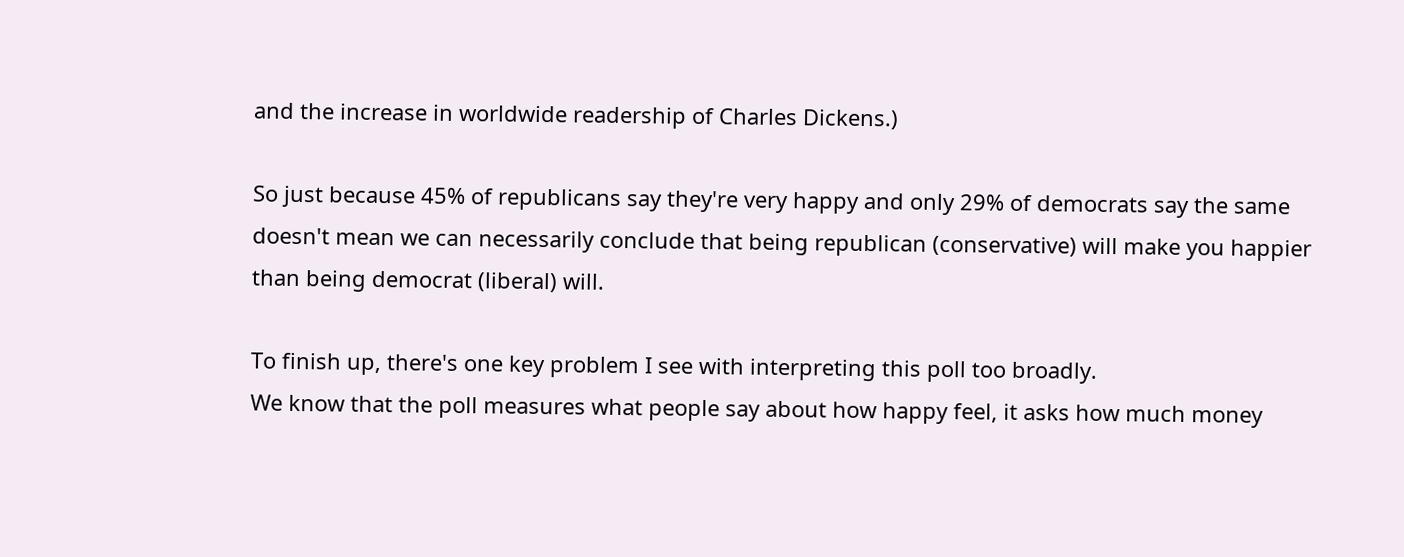and the increase in worldwide readership of Charles Dickens.)

So just because 45% of republicans say they're very happy and only 29% of democrats say the same doesn't mean we can necessarily conclude that being republican (conservative) will make you happier than being democrat (liberal) will.

To finish up, there's one key problem I see with interpreting this poll too broadly.
We know that the poll measures what people say about how happy feel, it asks how much money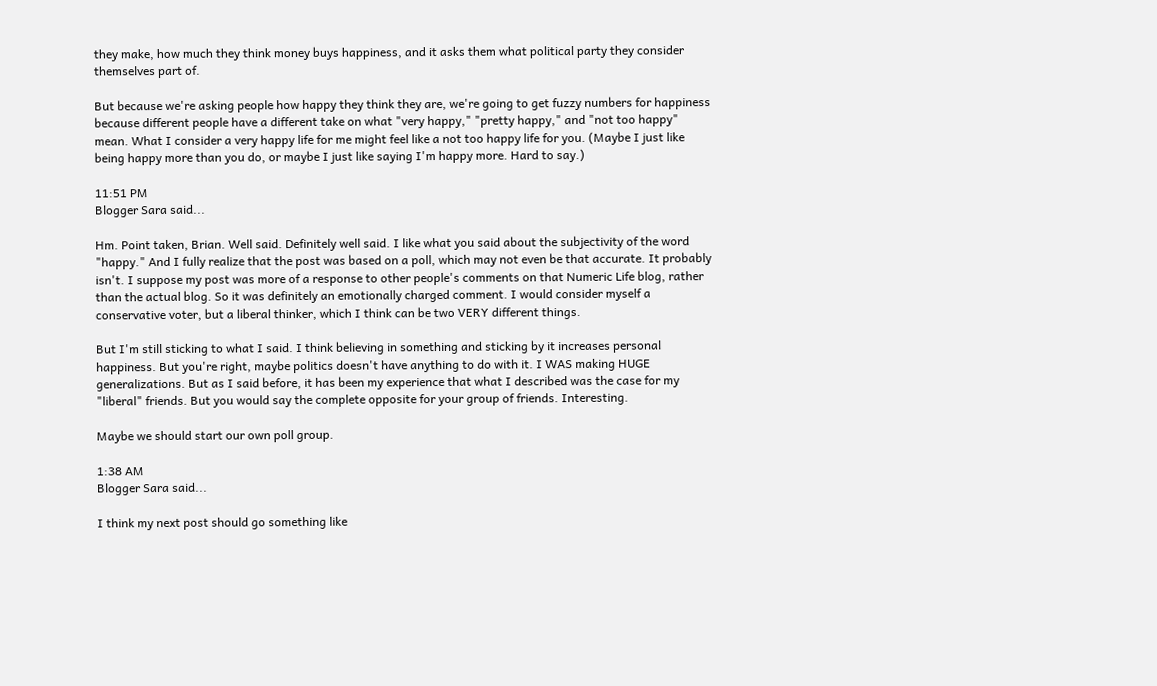they make, how much they think money buys happiness, and it asks them what political party they consider themselves part of.

But because we're asking people how happy they think they are, we're going to get fuzzy numbers for happiness because different people have a different take on what "very happy," "pretty happy," and "not too happy" mean. What I consider a very happy life for me might feel like a not too happy life for you. (Maybe I just like being happy more than you do, or maybe I just like saying I'm happy more. Hard to say.)

11:51 PM
Blogger Sara said...

Hm. Point taken, Brian. Well said. Definitely well said. I like what you said about the subjectivity of the word "happy." And I fully realize that the post was based on a poll, which may not even be that accurate. It probably isn't. I suppose my post was more of a response to other people's comments on that Numeric Life blog, rather than the actual blog. So it was definitely an emotionally charged comment. I would consider myself a conservative voter, but a liberal thinker, which I think can be two VERY different things.

But I'm still sticking to what I said. I think believing in something and sticking by it increases personal happiness. But you're right, maybe politics doesn't have anything to do with it. I WAS making HUGE generalizations. But as I said before, it has been my experience that what I described was the case for my "liberal" friends. But you would say the complete opposite for your group of friends. Interesting.

Maybe we should start our own poll group.

1:38 AM
Blogger Sara said...

I think my next post should go something like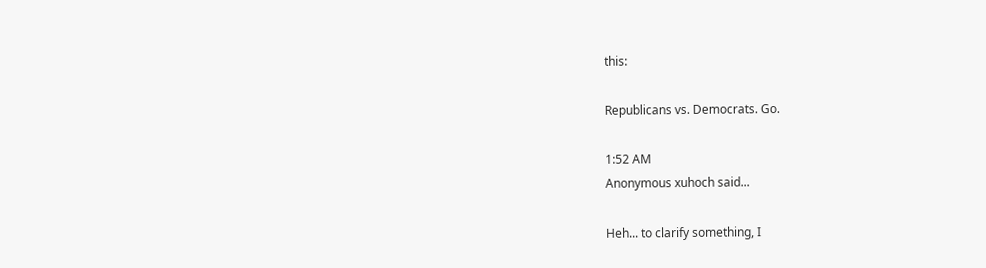this:

Republicans vs. Democrats. Go.

1:52 AM
Anonymous xuhoch said...

Heh... to clarify something, I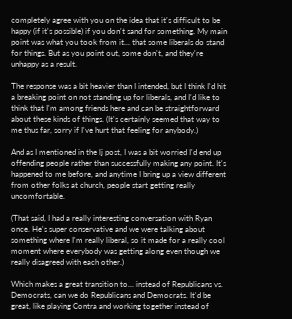completely agree with you on the idea that it's difficult to be happy (if it's possible) if you don't sand for something. My main point was what you took from it... that some liberals do stand for things. But as you point out, some don't, and they're unhappy as a result.

The response was a bit heavier than I intended, but I think I'd hit a breaking point on not standing up for liberals, and I'd like to think that I'm among friends here and can be straightforward about these kinds of things. (It's certainly seemed that way to me thus far, sorry if I've hurt that feeling for anybody.)

And as I mentioned in the lj post, I was a bit worried I'd end up offending people rather than successfully making any point. It's happened to me before, and anytime I bring up a view different from other folks at church, people start getting really uncomfortable.

(That said, I had a really interesting conversation with Ryan once. He's super conservative and we were talking about something where I'm really liberal, so it made for a really cool moment where everybody was getting along even though we really disagreed with each other.)

Which makes a great transition to... instead of Republicans vs. Democrats, can we do Republicans and Democrats. It'd be great, like playing Contra and working together instead of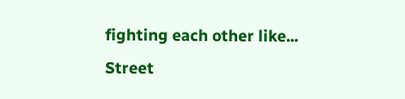fighting each other like... Street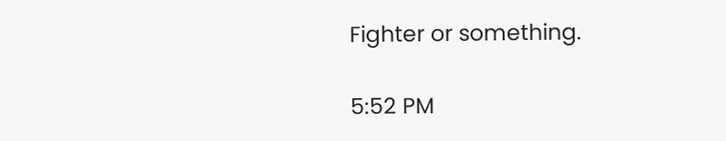Fighter or something.

5:52 PM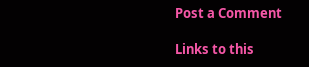Post a Comment

Links to this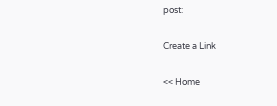post:

Create a Link

<< Home